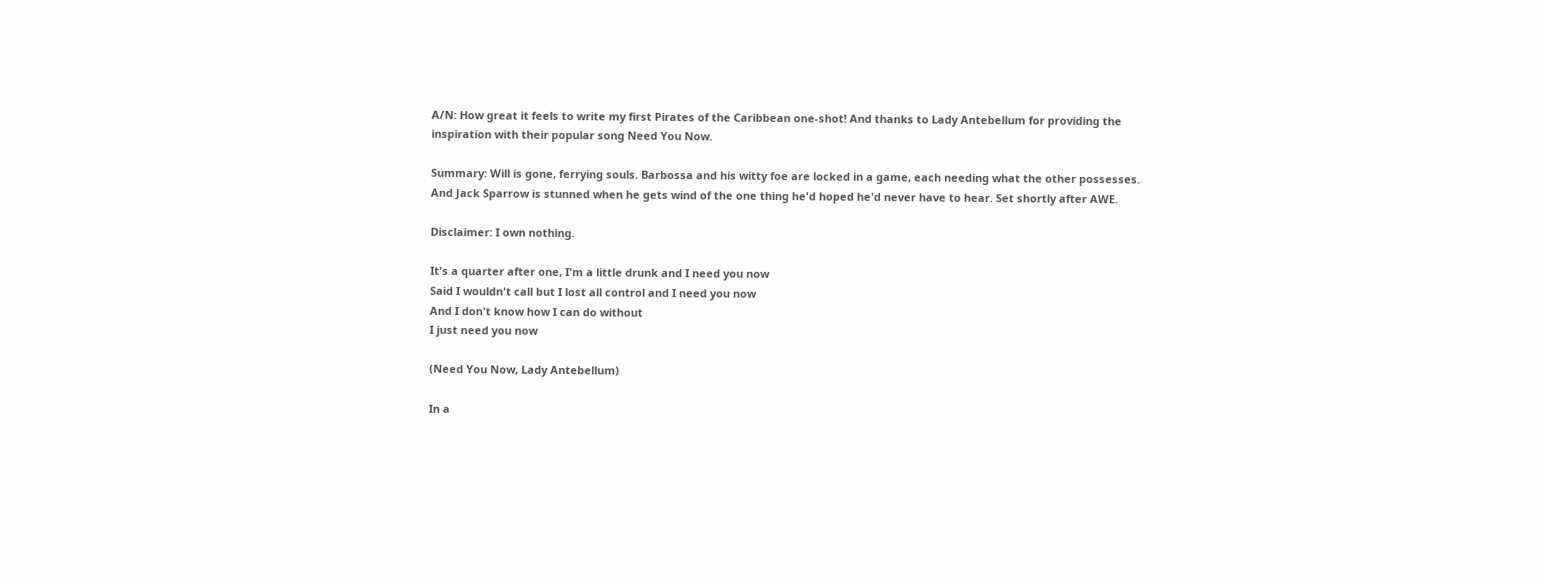A/N: How great it feels to write my first Pirates of the Caribbean one-shot! And thanks to Lady Antebellum for providing the inspiration with their popular song Need You Now.

Summary: Will is gone, ferrying souls. Barbossa and his witty foe are locked in a game, each needing what the other possesses. And Jack Sparrow is stunned when he gets wind of the one thing he'd hoped he'd never have to hear. Set shortly after AWE.

Disclaimer: I own nothing.

It's a quarter after one, I'm a little drunk and I need you now
Said I wouldn't call but I lost all control and I need you now
And I don't know how I can do without
I just need you now

(Need You Now, Lady Antebellum)

In a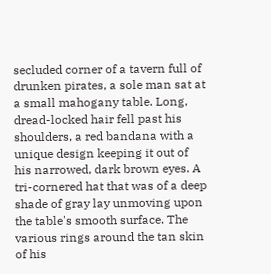secluded corner of a tavern full of drunken pirates, a sole man sat at a small mahogany table. Long, dread-locked hair fell past his shoulders, a red bandana with a unique design keeping it out of his narrowed, dark brown eyes. A tri-cornered hat that was of a deep shade of gray lay unmoving upon the table's smooth surface. The various rings around the tan skin of his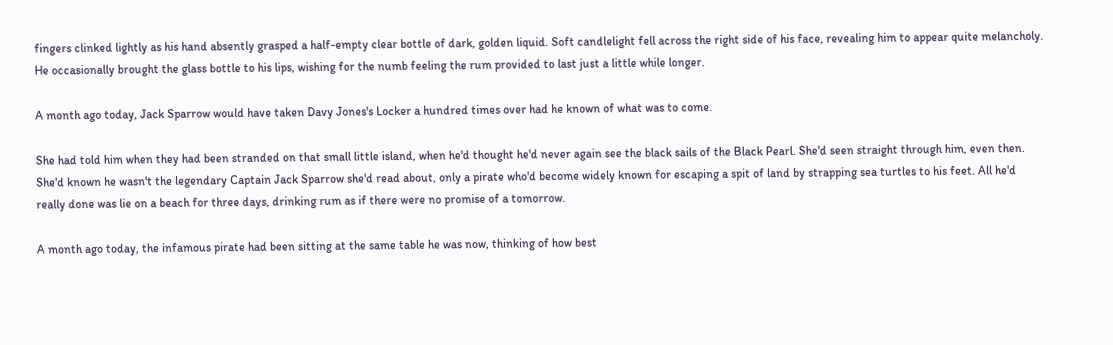fingers clinked lightly as his hand absently grasped a half-empty clear bottle of dark, golden liquid. Soft candlelight fell across the right side of his face, revealing him to appear quite melancholy. He occasionally brought the glass bottle to his lips, wishing for the numb feeling the rum provided to last just a little while longer.

A month ago today, Jack Sparrow would have taken Davy Jones's Locker a hundred times over had he known of what was to come.

She had told him when they had been stranded on that small little island, when he'd thought he'd never again see the black sails of the Black Pearl. She'd seen straight through him, even then. She'd known he wasn't the legendary Captain Jack Sparrow she'd read about, only a pirate who'd become widely known for escaping a spit of land by strapping sea turtles to his feet. All he'd really done was lie on a beach for three days, drinking rum as if there were no promise of a tomorrow.

A month ago today, the infamous pirate had been sitting at the same table he was now, thinking of how best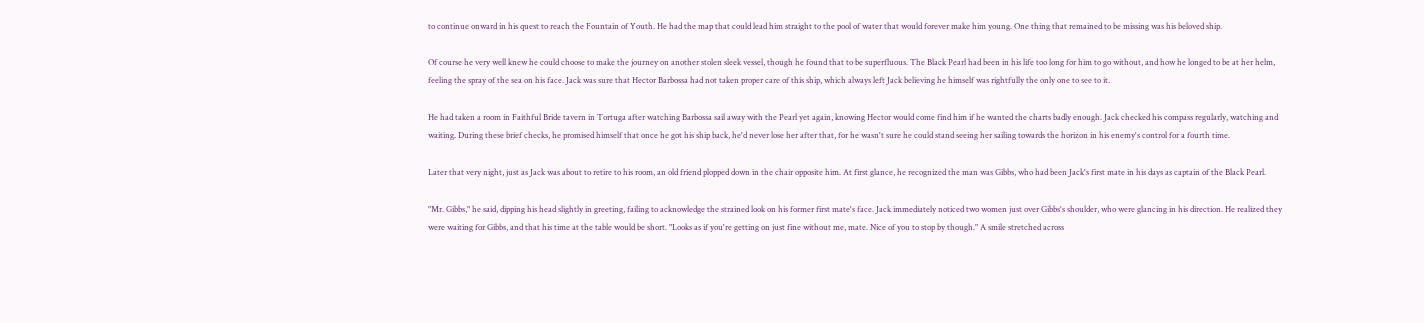to continue onward in his quest to reach the Fountain of Youth. He had the map that could lead him straight to the pool of water that would forever make him young. One thing that remained to be missing was his beloved ship.

Of course he very well knew he could choose to make the journey on another stolen sleek vessel, though he found that to be superfluous. The Black Pearl had been in his life too long for him to go without, and how he longed to be at her helm, feeling the spray of the sea on his face. Jack was sure that Hector Barbossa had not taken proper care of this ship, which always left Jack believing he himself was rightfully the only one to see to it.

He had taken a room in Faithful Bride tavern in Tortuga after watching Barbossa sail away with the Pearl yet again, knowing Hector would come find him if he wanted the charts badly enough. Jack checked his compass regularly, watching and waiting. During these brief checks, he promised himself that once he got his ship back, he'd never lose her after that, for he wasn't sure he could stand seeing her sailing towards the horizon in his enemy's control for a fourth time.

Later that very night, just as Jack was about to retire to his room, an old friend plopped down in the chair opposite him. At first glance, he recognized the man was Gibbs, who had been Jack's first mate in his days as captain of the Black Pearl.

"Mr. Gibbs," he said, dipping his head slightly in greeting, failing to acknowledge the strained look on his former first mate's face. Jack immediately noticed two women just over Gibbs's shoulder, who were glancing in his direction. He realized they were waiting for Gibbs, and that his time at the table would be short. "Looks as if you're getting on just fine without me, mate. Nice of you to stop by though." A smile stretched across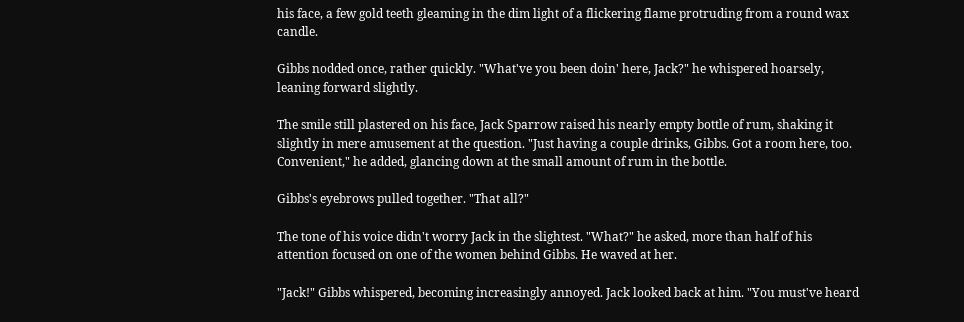his face, a few gold teeth gleaming in the dim light of a flickering flame protruding from a round wax candle.

Gibbs nodded once, rather quickly. "What've you been doin' here, Jack?" he whispered hoarsely, leaning forward slightly.

The smile still plastered on his face, Jack Sparrow raised his nearly empty bottle of rum, shaking it slightly in mere amusement at the question. "Just having a couple drinks, Gibbs. Got a room here, too. Convenient," he added, glancing down at the small amount of rum in the bottle.

Gibbs's eyebrows pulled together. "That all?"

The tone of his voice didn't worry Jack in the slightest. "What?" he asked, more than half of his attention focused on one of the women behind Gibbs. He waved at her.

"Jack!" Gibbs whispered, becoming increasingly annoyed. Jack looked back at him. "You must've heard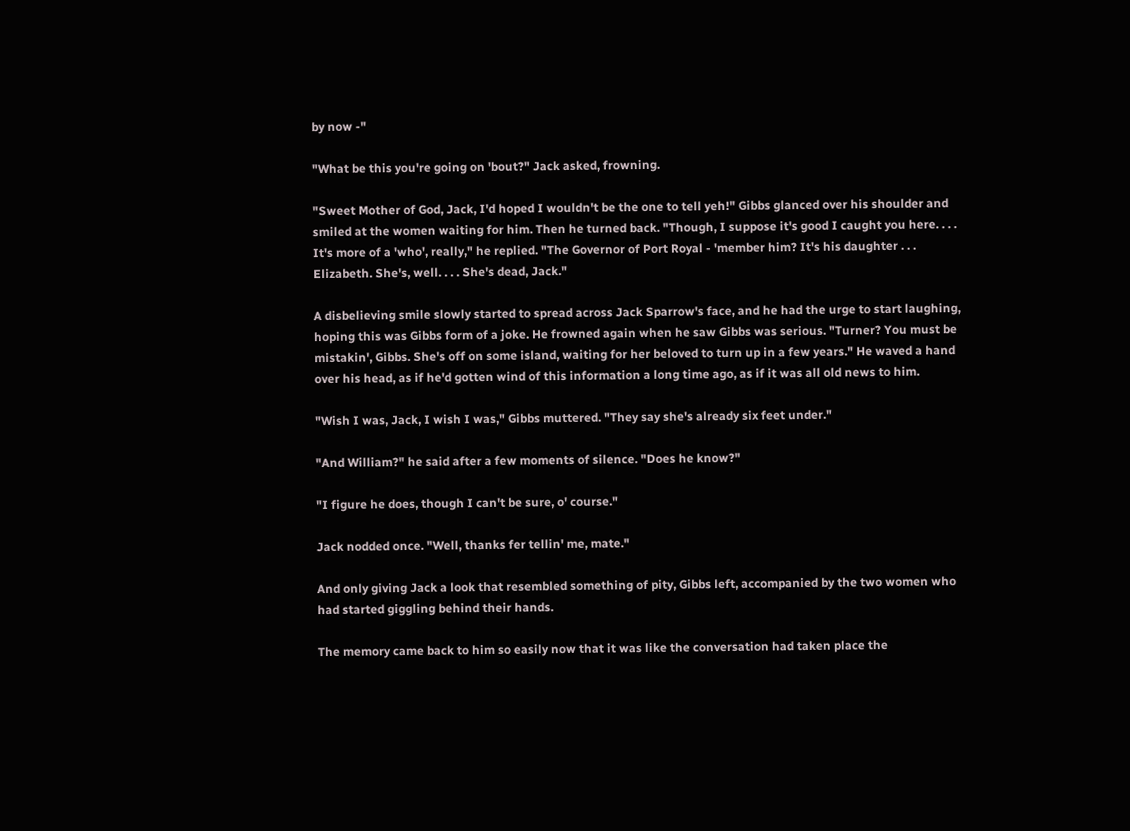by now -"

"What be this you're going on 'bout?" Jack asked, frowning.

"Sweet Mother of God, Jack, I'd hoped I wouldn't be the one to tell yeh!" Gibbs glanced over his shoulder and smiled at the women waiting for him. Then he turned back. "Though, I suppose it's good I caught you here. . . . It's more of a 'who', really," he replied. "The Governor of Port Royal - 'member him? It's his daughter . . . Elizabeth. She's, well. . . . She's dead, Jack."

A disbelieving smile slowly started to spread across Jack Sparrow's face, and he had the urge to start laughing, hoping this was Gibbs form of a joke. He frowned again when he saw Gibbs was serious. "Turner? You must be mistakin', Gibbs. She's off on some island, waiting for her beloved to turn up in a few years." He waved a hand over his head, as if he'd gotten wind of this information a long time ago, as if it was all old news to him.

"Wish I was, Jack, I wish I was," Gibbs muttered. "They say she's already six feet under."

"And William?" he said after a few moments of silence. "Does he know?"

"I figure he does, though I can't be sure, o' course."

Jack nodded once. "Well, thanks fer tellin' me, mate."

And only giving Jack a look that resembled something of pity, Gibbs left, accompanied by the two women who had started giggling behind their hands.

The memory came back to him so easily now that it was like the conversation had taken place the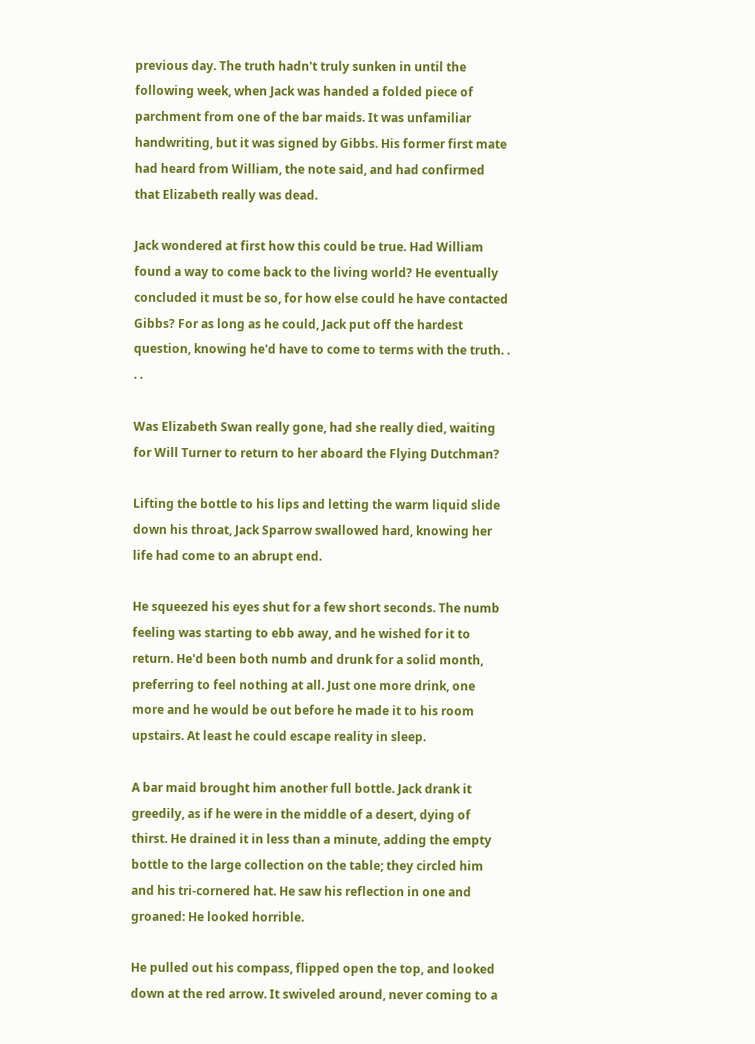previous day. The truth hadn't truly sunken in until the following week, when Jack was handed a folded piece of parchment from one of the bar maids. It was unfamiliar handwriting, but it was signed by Gibbs. His former first mate had heard from William, the note said, and had confirmed that Elizabeth really was dead.

Jack wondered at first how this could be true. Had William found a way to come back to the living world? He eventually concluded it must be so, for how else could he have contacted Gibbs? For as long as he could, Jack put off the hardest question, knowing he'd have to come to terms with the truth. . . .

Was Elizabeth Swan really gone, had she really died, waiting for Will Turner to return to her aboard the Flying Dutchman?

Lifting the bottle to his lips and letting the warm liquid slide down his throat, Jack Sparrow swallowed hard, knowing her life had come to an abrupt end.

He squeezed his eyes shut for a few short seconds. The numb feeling was starting to ebb away, and he wished for it to return. He'd been both numb and drunk for a solid month, preferring to feel nothing at all. Just one more drink, one more and he would be out before he made it to his room upstairs. At least he could escape reality in sleep.

A bar maid brought him another full bottle. Jack drank it greedily, as if he were in the middle of a desert, dying of thirst. He drained it in less than a minute, adding the empty bottle to the large collection on the table; they circled him and his tri-cornered hat. He saw his reflection in one and groaned: He looked horrible.

He pulled out his compass, flipped open the top, and looked down at the red arrow. It swiveled around, never coming to a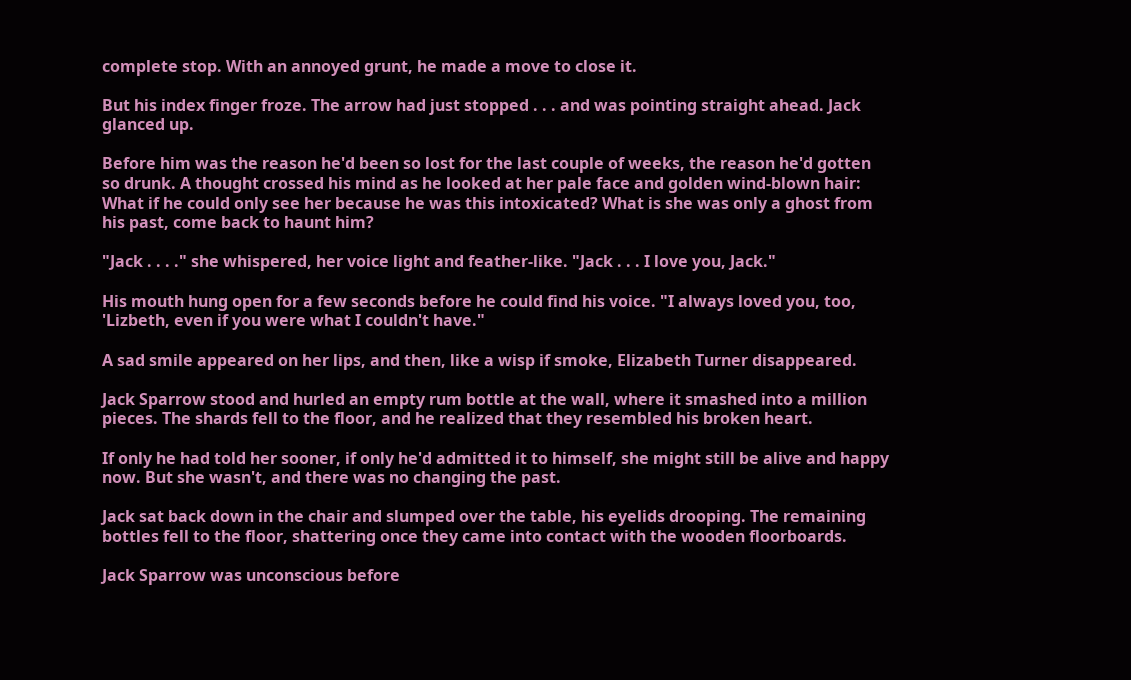complete stop. With an annoyed grunt, he made a move to close it.

But his index finger froze. The arrow had just stopped . . . and was pointing straight ahead. Jack glanced up.

Before him was the reason he'd been so lost for the last couple of weeks, the reason he'd gotten so drunk. A thought crossed his mind as he looked at her pale face and golden wind-blown hair: What if he could only see her because he was this intoxicated? What is she was only a ghost from his past, come back to haunt him?

"Jack . . . ." she whispered, her voice light and feather-like. "Jack . . . I love you, Jack."

His mouth hung open for a few seconds before he could find his voice. "I always loved you, too, 'Lizbeth, even if you were what I couldn't have."

A sad smile appeared on her lips, and then, like a wisp if smoke, Elizabeth Turner disappeared.

Jack Sparrow stood and hurled an empty rum bottle at the wall, where it smashed into a million pieces. The shards fell to the floor, and he realized that they resembled his broken heart.

If only he had told her sooner, if only he'd admitted it to himself, she might still be alive and happy now. But she wasn't, and there was no changing the past.

Jack sat back down in the chair and slumped over the table, his eyelids drooping. The remaining bottles fell to the floor, shattering once they came into contact with the wooden floorboards.

Jack Sparrow was unconscious before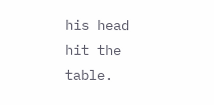his head hit the table.